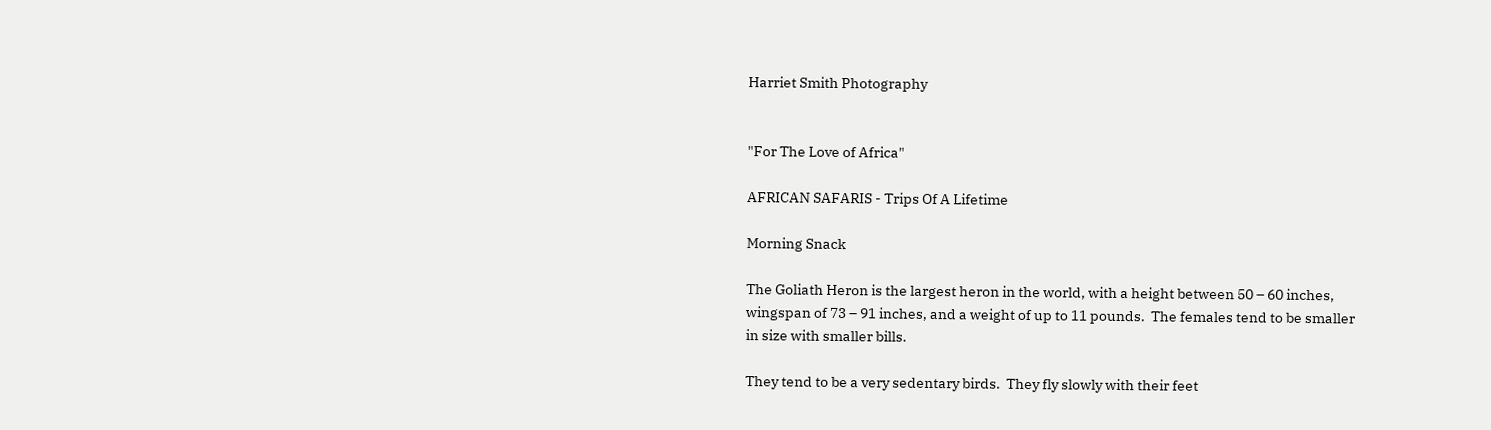Harriet Smith Photography


"For The Love of Africa"

AFRICAN SAFARIS - Trips Of A Lifetime

Morning Snack

The Goliath Heron is the largest heron in the world, with a height between 50 – 60 inches, wingspan of 73 – 91 inches, and a weight of up to 11 pounds.  The females tend to be smaller in size with smaller bills.

They tend to be a very sedentary birds.  They fly slowly with their feet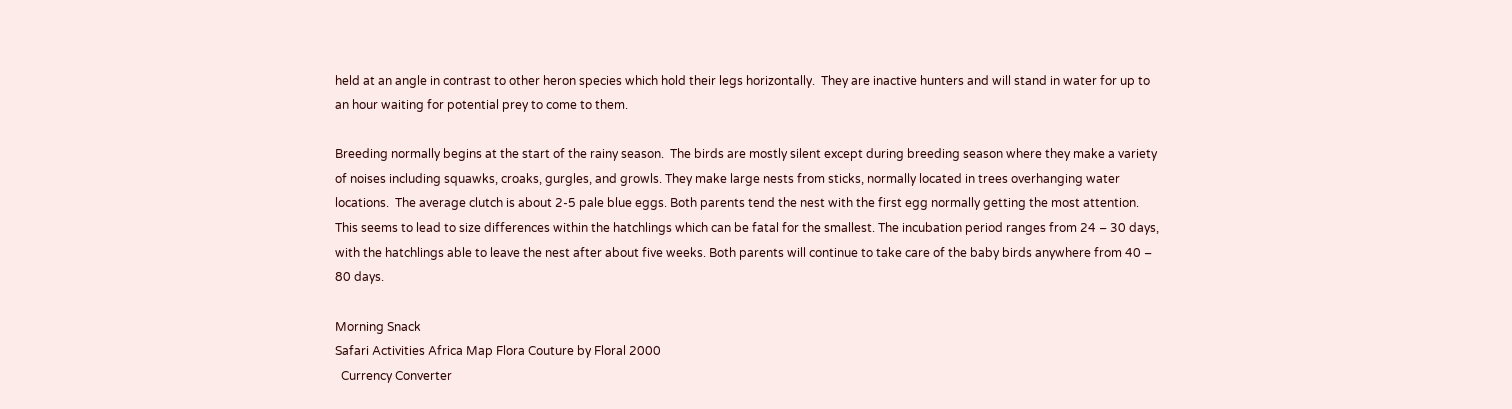held at an angle in contrast to other heron species which hold their legs horizontally.  They are inactive hunters and will stand in water for up to an hour waiting for potential prey to come to them.

Breeding normally begins at the start of the rainy season.  The birds are mostly silent except during breeding season where they make a variety of noises including squawks, croaks, gurgles, and growls. They make large nests from sticks, normally located in trees overhanging water locations.  The average clutch is about 2-5 pale blue eggs. Both parents tend the nest with the first egg normally getting the most attention. This seems to lead to size differences within the hatchlings which can be fatal for the smallest. The incubation period ranges from 24 – 30 days, with the hatchlings able to leave the nest after about five weeks. Both parents will continue to take care of the baby birds anywhere from 40 – 80 days.

Morning Snack
Safari Activities Africa Map Flora Couture by Floral 2000
  Currency Converter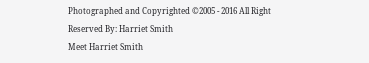Photographed and Copyrighted ©2005 - 2016 All Right Reserved By: Harriet Smith
Meet Harriet Smith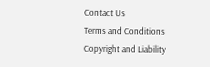Contact Us
Terms and Conditions
Copyright and Liability